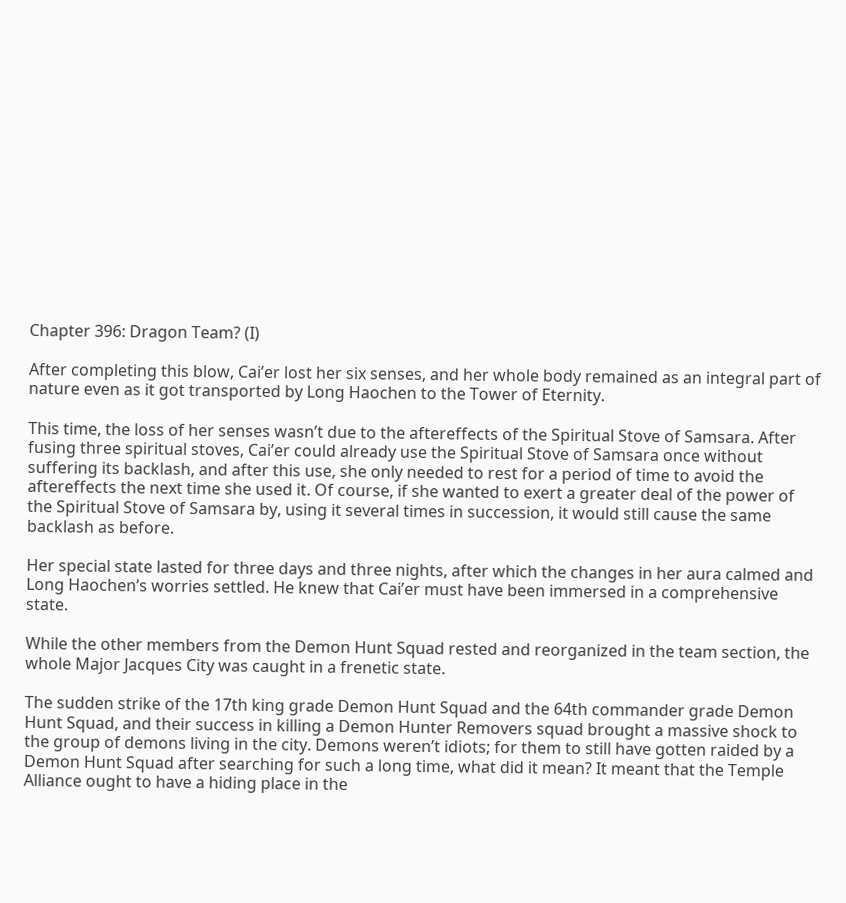Chapter 396: Dragon Team? (I)

After completing this blow, Cai’er lost her six senses, and her whole body remained as an integral part of nature even as it got transported by Long Haochen to the Tower of Eternity.

This time, the loss of her senses wasn’t due to the aftereffects of the Spiritual Stove of Samsara. After fusing three spiritual stoves, Cai’er could already use the Spiritual Stove of Samsara once without suffering its backlash, and after this use, she only needed to rest for a period of time to avoid the aftereffects the next time she used it. Of course, if she wanted to exert a greater deal of the power of the Spiritual Stove of Samsara by, using it several times in succession, it would still cause the same backlash as before.

Her special state lasted for three days and three nights, after which the changes in her aura calmed and Long Haochen’s worries settled. He knew that Cai’er must have been immersed in a comprehensive state.

While the other members from the Demon Hunt Squad rested and reorganized in the team section, the whole Major Jacques City was caught in a frenetic state.

The sudden strike of the 17th king grade Demon Hunt Squad and the 64th commander grade Demon Hunt Squad, and their success in killing a Demon Hunter Removers squad brought a massive shock to the group of demons living in the city. Demons weren’t idiots; for them to still have gotten raided by a Demon Hunt Squad after searching for such a long time, what did it mean? It meant that the Temple Alliance ought to have a hiding place in the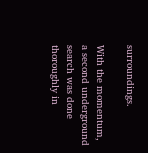surroundings.

With the momentum, a second underground search was done thoroughly in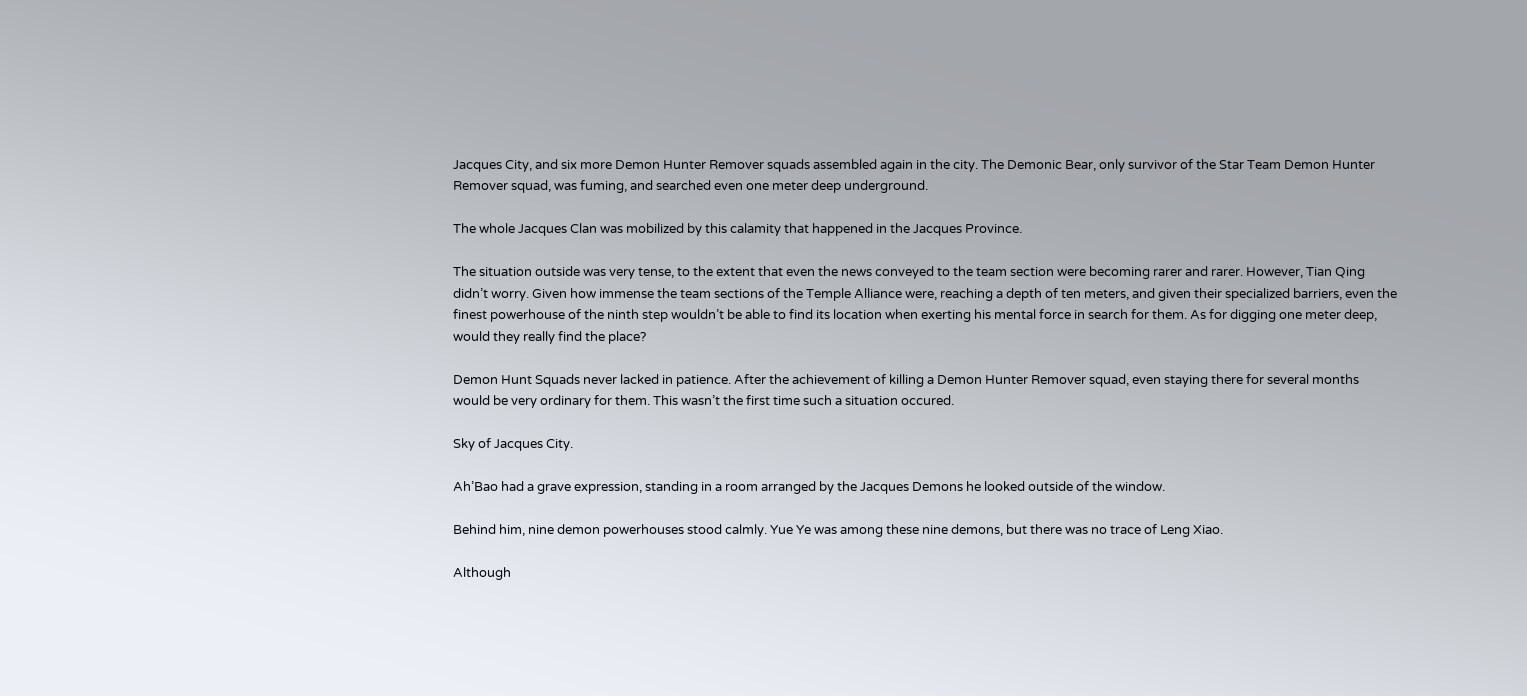Jacques City, and six more Demon Hunter Remover squads assembled again in the city. The Demonic Bear, only survivor of the Star Team Demon Hunter Remover squad, was fuming, and searched even one meter deep underground.

The whole Jacques Clan was mobilized by this calamity that happened in the Jacques Province.

The situation outside was very tense, to the extent that even the news conveyed to the team section were becoming rarer and rarer. However, Tian Qing didn’t worry. Given how immense the team sections of the Temple Alliance were, reaching a depth of ten meters, and given their specialized barriers, even the finest powerhouse of the ninth step wouldn’t be able to find its location when exerting his mental force in search for them. As for digging one meter deep, would they really find the place?

Demon Hunt Squads never lacked in patience. After the achievement of killing a Demon Hunter Remover squad, even staying there for several months would be very ordinary for them. This wasn’t the first time such a situation occured.

Sky of Jacques City.

Ah’Bao had a grave expression, standing in a room arranged by the Jacques Demons he looked outside of the window.

Behind him, nine demon powerhouses stood calmly. Yue Ye was among these nine demons, but there was no trace of Leng Xiao.

Although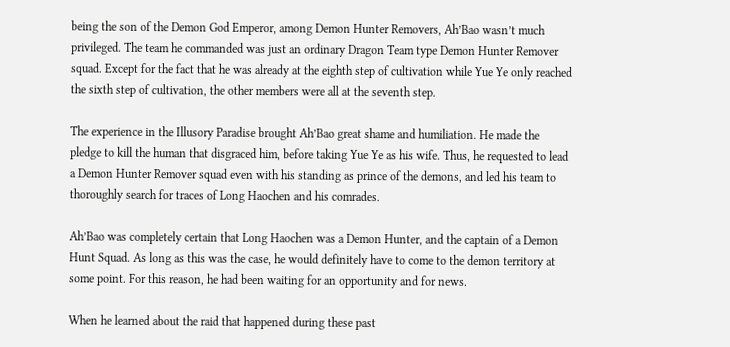being the son of the Demon God Emperor, among Demon Hunter Removers, Ah’Bao wasn’t much privileged. The team he commanded was just an ordinary Dragon Team type Demon Hunter Remover squad. Except for the fact that he was already at the eighth step of cultivation while Yue Ye only reached the sixth step of cultivation, the other members were all at the seventh step.

The experience in the Illusory Paradise brought Ah’Bao great shame and humiliation. He made the pledge to kill the human that disgraced him, before taking Yue Ye as his wife. Thus, he requested to lead a Demon Hunter Remover squad even with his standing as prince of the demons, and led his team to thoroughly search for traces of Long Haochen and his comrades.

Ah’Bao was completely certain that Long Haochen was a Demon Hunter, and the captain of a Demon Hunt Squad. As long as this was the case, he would definitely have to come to the demon territory at some point. For this reason, he had been waiting for an opportunity and for news.

When he learned about the raid that happened during these past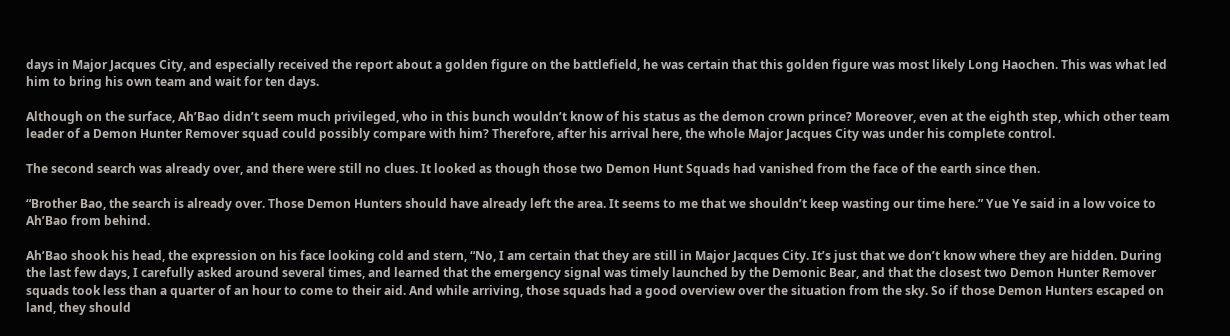days in Major Jacques City, and especially received the report about a golden figure on the battlefield, he was certain that this golden figure was most likely Long Haochen. This was what led him to bring his own team and wait for ten days.

Although on the surface, Ah’Bao didn’t seem much privileged, who in this bunch wouldn’t know of his status as the demon crown prince? Moreover, even at the eighth step, which other team leader of a Demon Hunter Remover squad could possibly compare with him? Therefore, after his arrival here, the whole Major Jacques City was under his complete control.

The second search was already over, and there were still no clues. It looked as though those two Demon Hunt Squads had vanished from the face of the earth since then.

“Brother Bao, the search is already over. Those Demon Hunters should have already left the area. It seems to me that we shouldn’t keep wasting our time here.” Yue Ye said in a low voice to Ah’Bao from behind.

Ah’Bao shook his head, the expression on his face looking cold and stern, “No, I am certain that they are still in Major Jacques City. It’s just that we don’t know where they are hidden. During the last few days, I carefully asked around several times, and learned that the emergency signal was timely launched by the Demonic Bear, and that the closest two Demon Hunter Remover squads took less than a quarter of an hour to come to their aid. And while arriving, those squads had a good overview over the situation from the sky. So if those Demon Hunters escaped on land, they should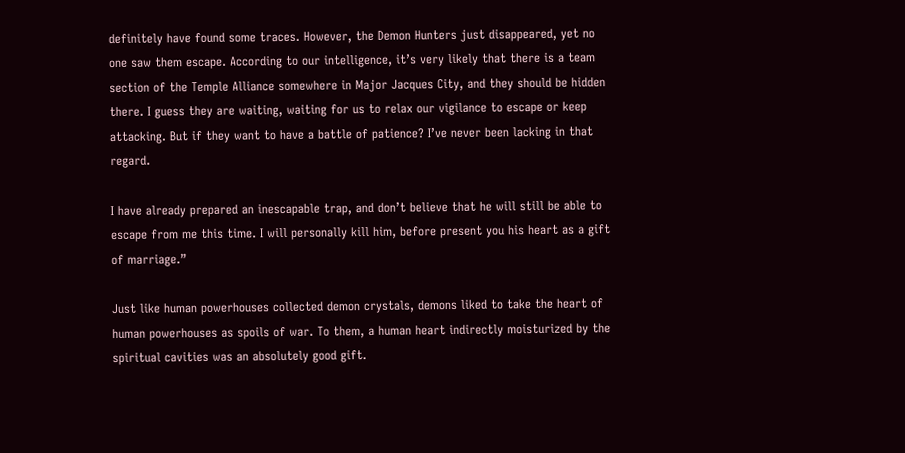definitely have found some traces. However, the Demon Hunters just disappeared, yet no one saw them escape. According to our intelligence, it’s very likely that there is a team section of the Temple Alliance somewhere in Major Jacques City, and they should be hidden there. I guess they are waiting, waiting for us to relax our vigilance to escape or keep attacking. But if they want to have a battle of patience? I’ve never been lacking in that regard.

I have already prepared an inescapable trap, and don’t believe that he will still be able to escape from me this time. I will personally kill him, before present you his heart as a gift of marriage.”

Just like human powerhouses collected demon crystals, demons liked to take the heart of human powerhouses as spoils of war. To them, a human heart indirectly moisturized by the spiritual cavities was an absolutely good gift.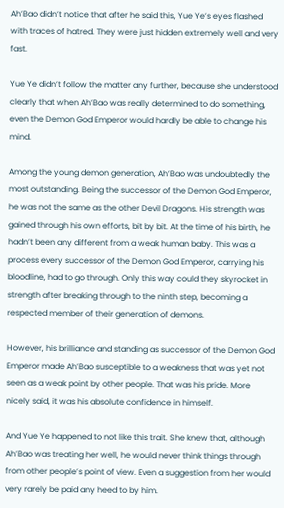Ah’Bao didn’t notice that after he said this, Yue Ye’s eyes flashed with traces of hatred. They were just hidden extremely well and very fast.

Yue Ye didn’t follow the matter any further, because she understood clearly that when Ah’Bao was really determined to do something, even the Demon God Emperor would hardly be able to change his mind.

Among the young demon generation, Ah’Bao was undoubtedly the most outstanding. Being the successor of the Demon God Emperor, he was not the same as the other Devil Dragons. His strength was gained through his own efforts, bit by bit. At the time of his birth, he hadn’t been any different from a weak human baby. This was a process every successor of the Demon God Emperor, carrying his bloodline, had to go through. Only this way could they skyrocket in strength after breaking through to the ninth step, becoming a respected member of their generation of demons.

However, his brilliance and standing as successor of the Demon God Emperor made Ah’Bao susceptible to a weakness that was yet not seen as a weak point by other people. That was his pride. More nicely said, it was his absolute confidence in himself.

And Yue Ye happened to not like this trait. She knew that, although Ah’Bao was treating her well, he would never think things through from other people’s point of view. Even a suggestion from her would very rarely be paid any heed to by him.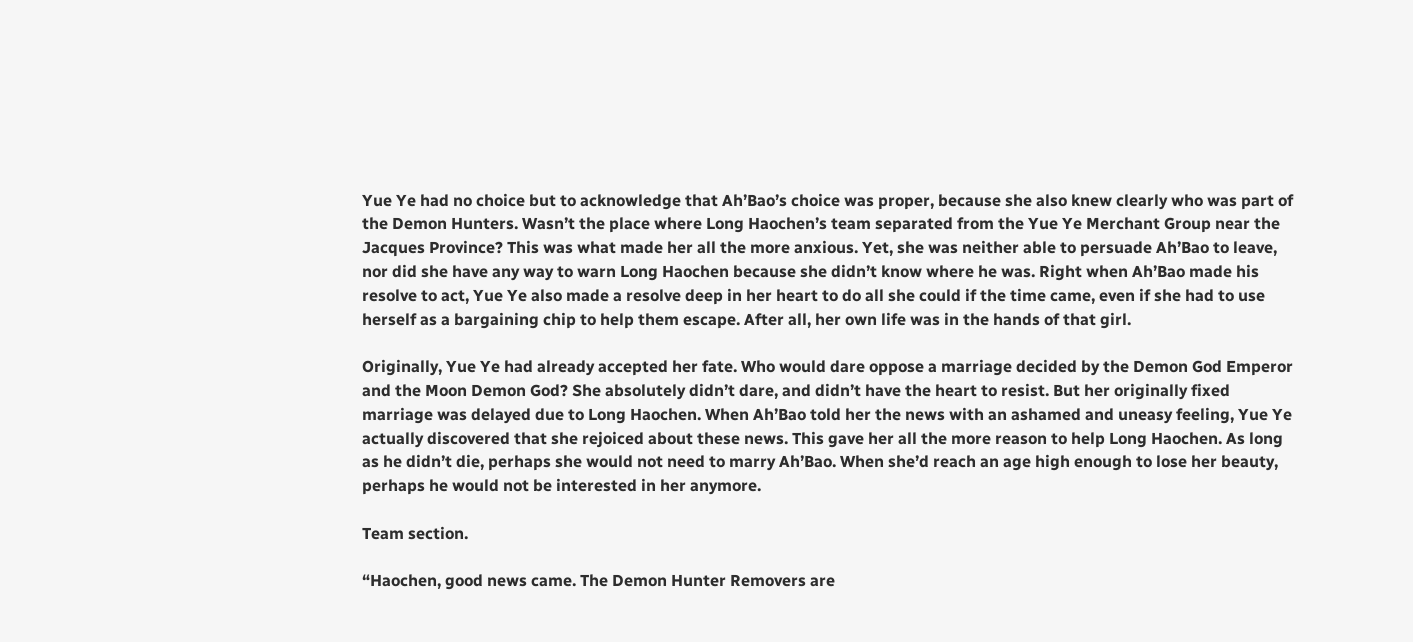Yue Ye had no choice but to acknowledge that Ah’Bao’s choice was proper, because she also knew clearly who was part of the Demon Hunters. Wasn’t the place where Long Haochen’s team separated from the Yue Ye Merchant Group near the Jacques Province? This was what made her all the more anxious. Yet, she was neither able to persuade Ah’Bao to leave, nor did she have any way to warn Long Haochen because she didn’t know where he was. Right when Ah’Bao made his resolve to act, Yue Ye also made a resolve deep in her heart to do all she could if the time came, even if she had to use herself as a bargaining chip to help them escape. After all, her own life was in the hands of that girl.

Originally, Yue Ye had already accepted her fate. Who would dare oppose a marriage decided by the Demon God Emperor and the Moon Demon God? She absolutely didn’t dare, and didn’t have the heart to resist. But her originally fixed marriage was delayed due to Long Haochen. When Ah’Bao told her the news with an ashamed and uneasy feeling, Yue Ye actually discovered that she rejoiced about these news. This gave her all the more reason to help Long Haochen. As long as he didn’t die, perhaps she would not need to marry Ah’Bao. When she’d reach an age high enough to lose her beauty, perhaps he would not be interested in her anymore.

Team section.

“Haochen, good news came. The Demon Hunter Removers are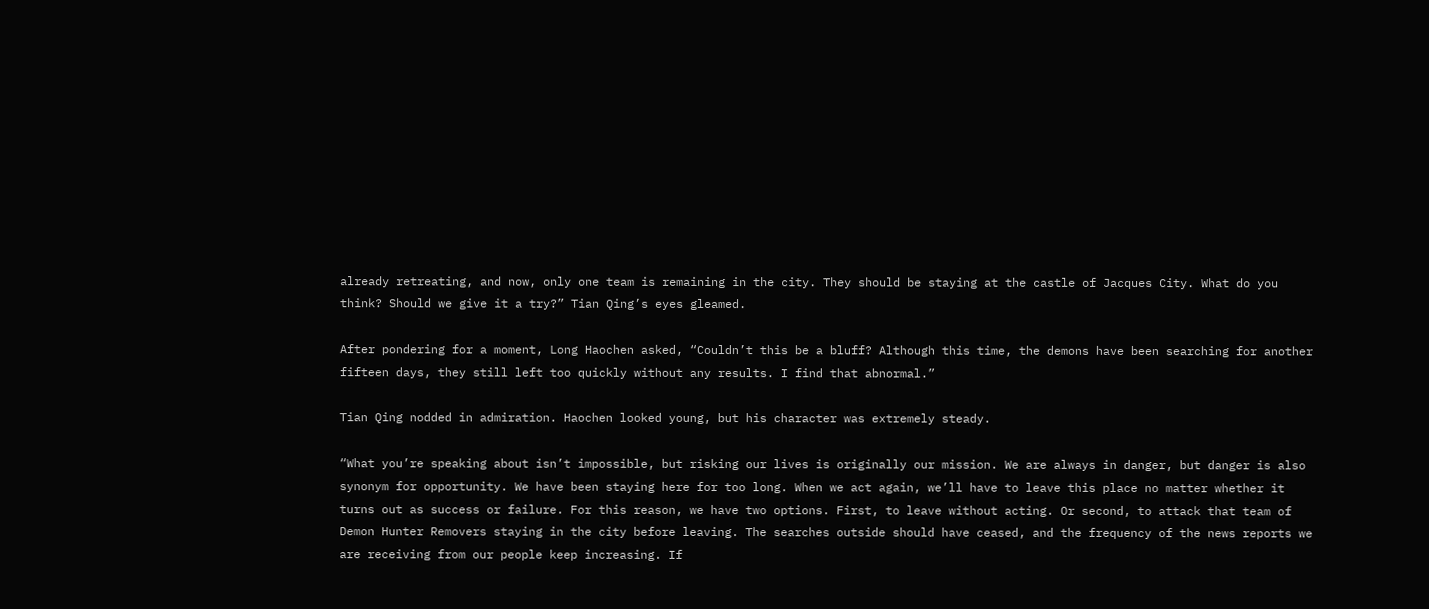already retreating, and now, only one team is remaining in the city. They should be staying at the castle of Jacques City. What do you think? Should we give it a try?” Tian Qing’s eyes gleamed.

After pondering for a moment, Long Haochen asked, “Couldn’t this be a bluff? Although this time, the demons have been searching for another fifteen days, they still left too quickly without any results. I find that abnormal.”

Tian Qing nodded in admiration. Haochen looked young, but his character was extremely steady.

“What you’re speaking about isn’t impossible, but risking our lives is originally our mission. We are always in danger, but danger is also synonym for opportunity. We have been staying here for too long. When we act again, we’ll have to leave this place no matter whether it turns out as success or failure. For this reason, we have two options. First, to leave without acting. Or second, to attack that team of Demon Hunter Removers staying in the city before leaving. The searches outside should have ceased, and the frequency of the news reports we are receiving from our people keep increasing. If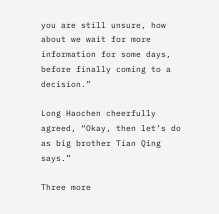you are still unsure, how about we wait for more information for some days, before finally coming to a decision.”

Long Haochen cheerfully agreed, “Okay, then let’s do as big brother Tian Qing says.”

Three more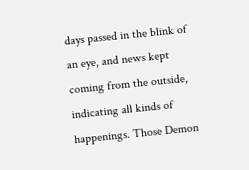days passed in the blink of an eye, and news kept coming from the outside, indicating all kinds of happenings. Those Demon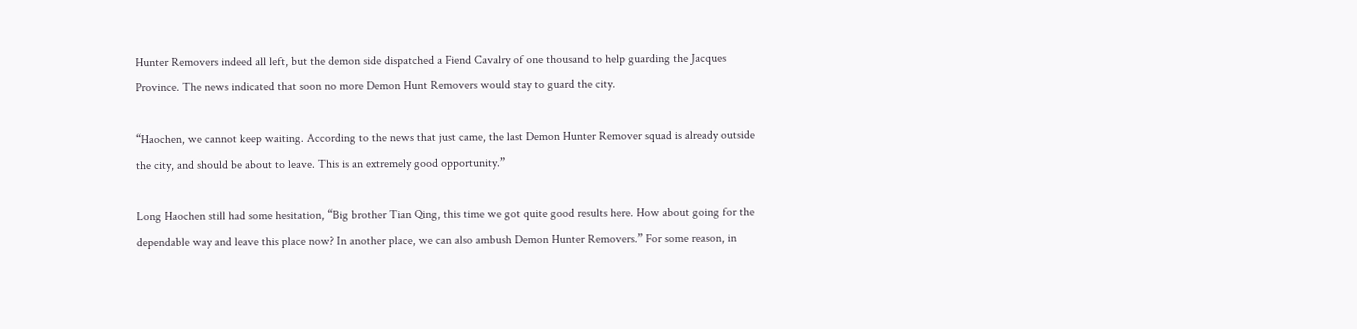Hunter Removers indeed all left, but the demon side dispatched a Fiend Cavalry of one thousand to help guarding the Jacques Province. The news indicated that soon no more Demon Hunt Removers would stay to guard the city.

“Haochen, we cannot keep waiting. According to the news that just came, the last Demon Hunter Remover squad is already outside the city, and should be about to leave. This is an extremely good opportunity.”

Long Haochen still had some hesitation, “Big brother Tian Qing, this time we got quite good results here. How about going for the dependable way and leave this place now? In another place, we can also ambush Demon Hunter Removers.” For some reason, in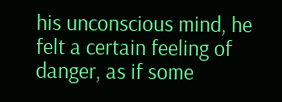his unconscious mind, he felt a certain feeling of danger, as if some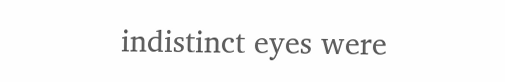indistinct eyes were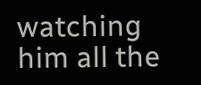watching him all the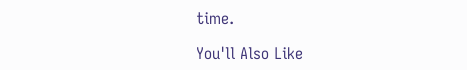time.

You'll Also Like